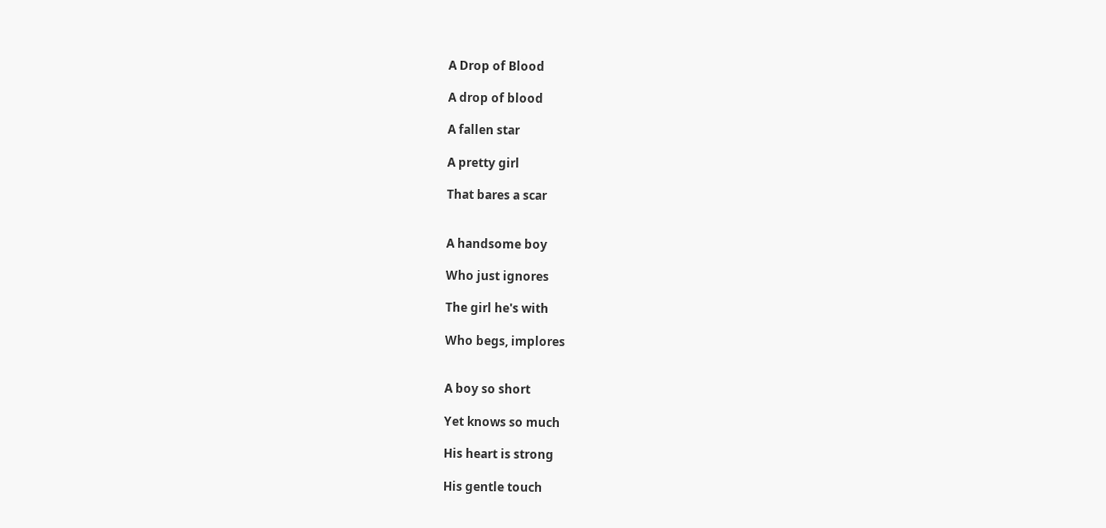A Drop of Blood

A drop of blood

A fallen star

A pretty girl

That bares a scar


A handsome boy

Who just ignores

The girl he's with

Who begs, implores


A boy so short

Yet knows so much

His heart is strong

His gentle touch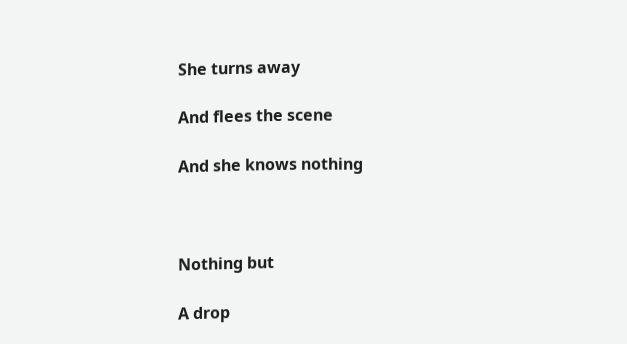She turns away

And flees the scene

And she knows nothing



Nothing but

A drop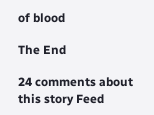of blood

The End

24 comments about this story Feed